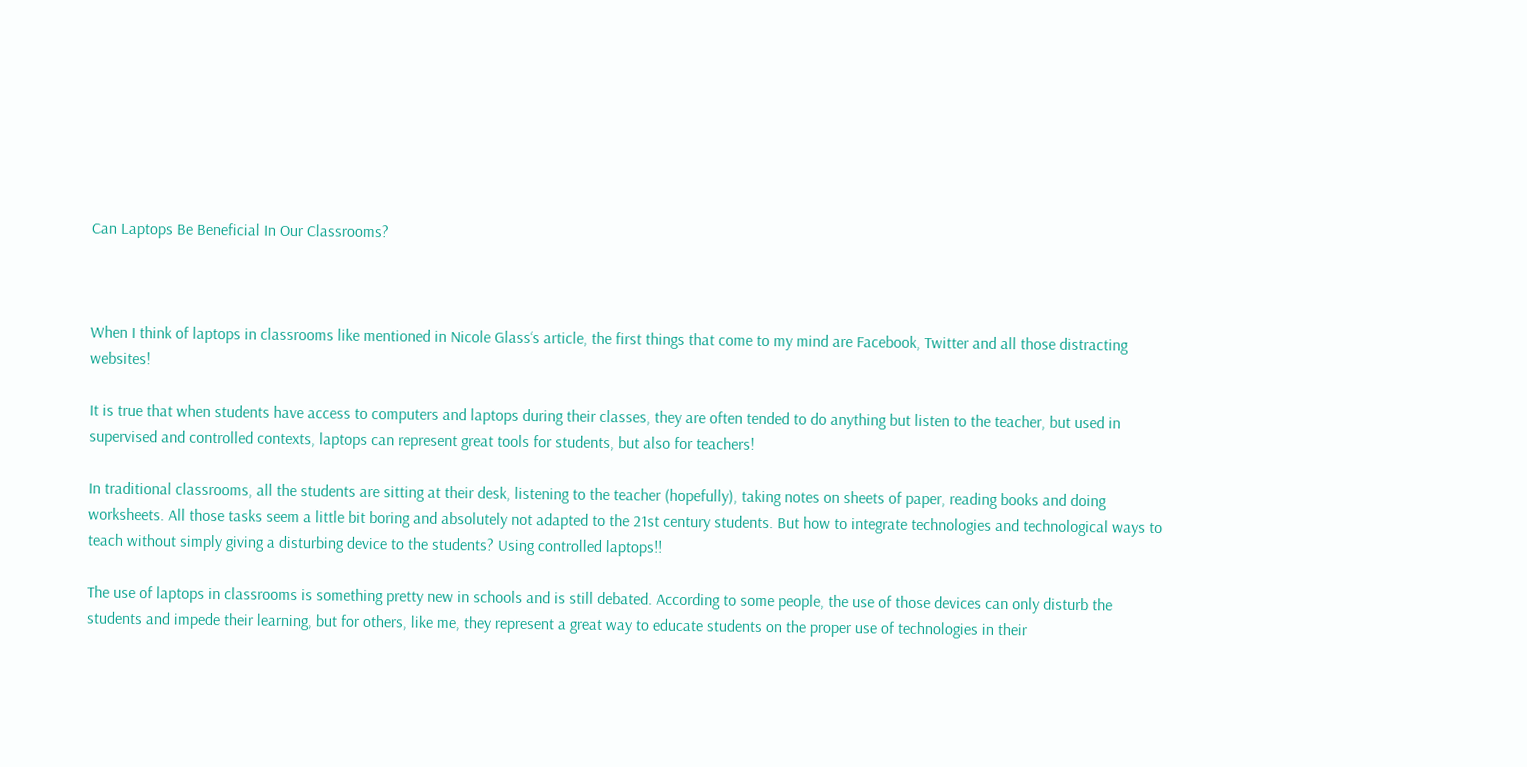Can Laptops Be Beneficial In Our Classrooms?



When I think of laptops in classrooms like mentioned in Nicole Glass‘s article, the first things that come to my mind are Facebook, Twitter and all those distracting websites!

It is true that when students have access to computers and laptops during their classes, they are often tended to do anything but listen to the teacher, but used in supervised and controlled contexts, laptops can represent great tools for students, but also for teachers!

In traditional classrooms, all the students are sitting at their desk, listening to the teacher (hopefully), taking notes on sheets of paper, reading books and doing worksheets. All those tasks seem a little bit boring and absolutely not adapted to the 21st century students. But how to integrate technologies and technological ways to teach without simply giving a disturbing device to the students? Using controlled laptops!!

The use of laptops in classrooms is something pretty new in schools and is still debated. According to some people, the use of those devices can only disturb the students and impede their learning, but for others, like me, they represent a great way to educate students on the proper use of technologies in their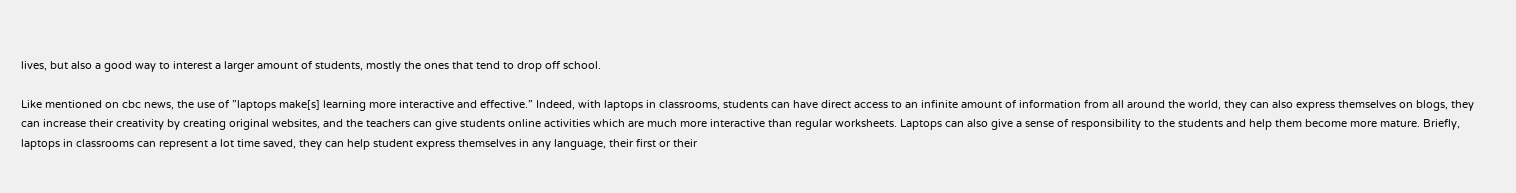lives, but also a good way to interest a larger amount of students, mostly the ones that tend to drop off school.

Like mentioned on cbc news, the use of ”laptops make[s] learning more interactive and effective.” Indeed, with laptops in classrooms, students can have direct access to an infinite amount of information from all around the world, they can also express themselves on blogs, they can increase their creativity by creating original websites, and the teachers can give students online activities which are much more interactive than regular worksheets. Laptops can also give a sense of responsibility to the students and help them become more mature. Briefly, laptops in classrooms can represent a lot time saved, they can help student express themselves in any language, their first or their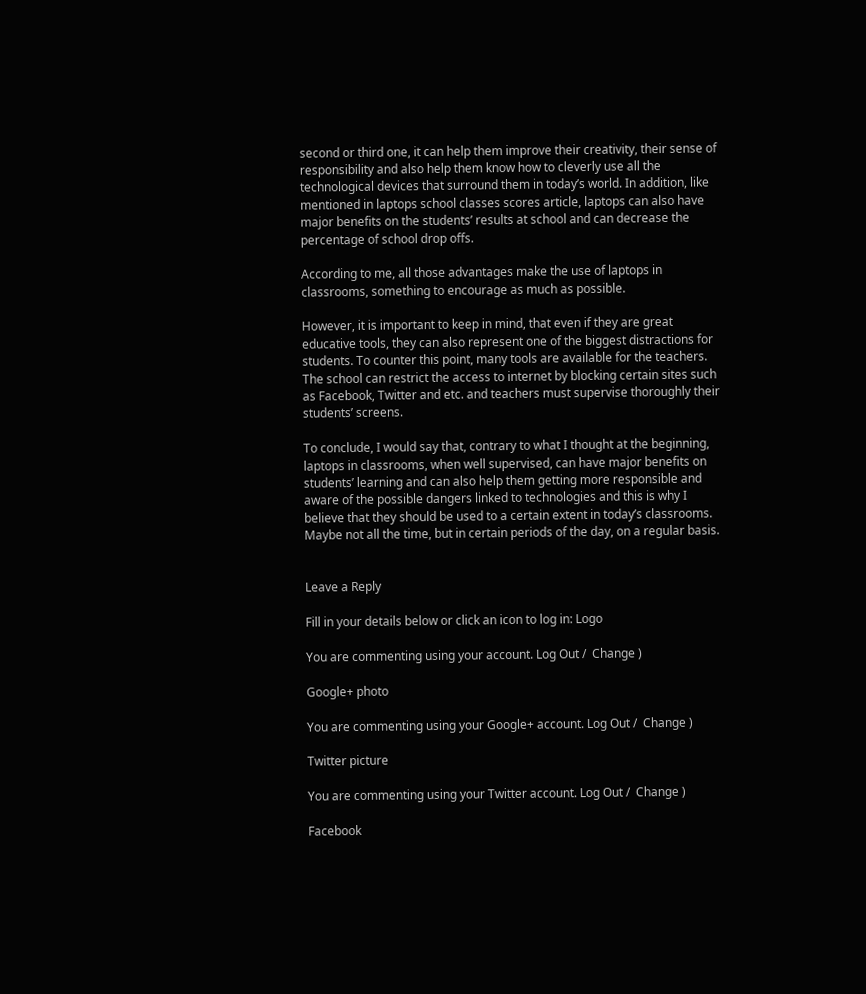second or third one, it can help them improve their creativity, their sense of responsibility and also help them know how to cleverly use all the technological devices that surround them in today’s world. In addition, like mentioned in laptops school classes scores article, laptops can also have major benefits on the students’ results at school and can decrease the percentage of school drop offs.

According to me, all those advantages make the use of laptops in classrooms, something to encourage as much as possible.

However, it is important to keep in mind, that even if they are great educative tools, they can also represent one of the biggest distractions for students. To counter this point, many tools are available for the teachers. The school can restrict the access to internet by blocking certain sites such as Facebook, Twitter and etc. and teachers must supervise thoroughly their students’ screens.

To conclude, I would say that, contrary to what I thought at the beginning, laptops in classrooms, when well supervised, can have major benefits on students’ learning and can also help them getting more responsible and aware of the possible dangers linked to technologies and this is why I believe that they should be used to a certain extent in today’s classrooms. Maybe not all the time, but in certain periods of the day, on a regular basis.


Leave a Reply

Fill in your details below or click an icon to log in: Logo

You are commenting using your account. Log Out /  Change )

Google+ photo

You are commenting using your Google+ account. Log Out /  Change )

Twitter picture

You are commenting using your Twitter account. Log Out /  Change )

Facebook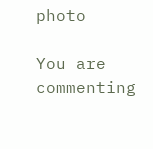photo

You are commenting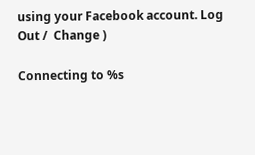using your Facebook account. Log Out /  Change )

Connecting to %s